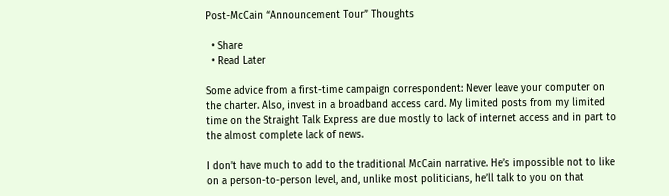Post-McCain “Announcement Tour” Thoughts

  • Share
  • Read Later

Some advice from a first-time campaign correspondent: Never leave your computer on the charter. Also, invest in a broadband access card. My limited posts from my limited time on the Straight Talk Express are due mostly to lack of internet access and in part to the almost complete lack of news.

I don’t have much to add to the traditional McCain narrative. He’s impossible not to like on a person-to-person level, and, unlike most politicians, he’ll talk to you on that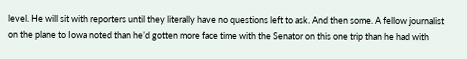level. He will sit with reporters until they literally have no questions left to ask. And then some. A fellow journalist on the plane to Iowa noted than he’d gotten more face time with the Senator on this one trip than he had with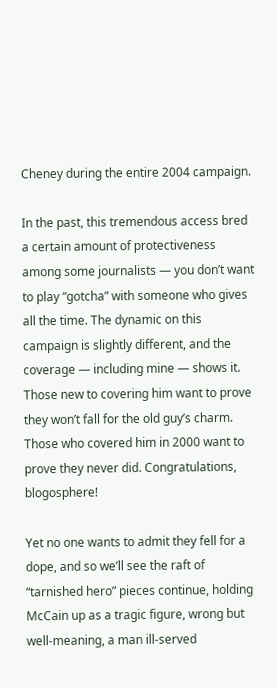Cheney during the entire 2004 campaign.

In the past, this tremendous access bred a certain amount of protectiveness among some journalists — you don’t want to play “gotcha” with someone who gives all the time. The dynamic on this campaign is slightly different, and the coverage — including mine — shows it. Those new to covering him want to prove they won’t fall for the old guy’s charm. Those who covered him in 2000 want to prove they never did. Congratulations, blogosphere!

Yet no one wants to admit they fell for a dope, and so we’ll see the raft of “tarnished hero” pieces continue, holding McCain up as a tragic figure, wrong but well-meaning, a man ill-served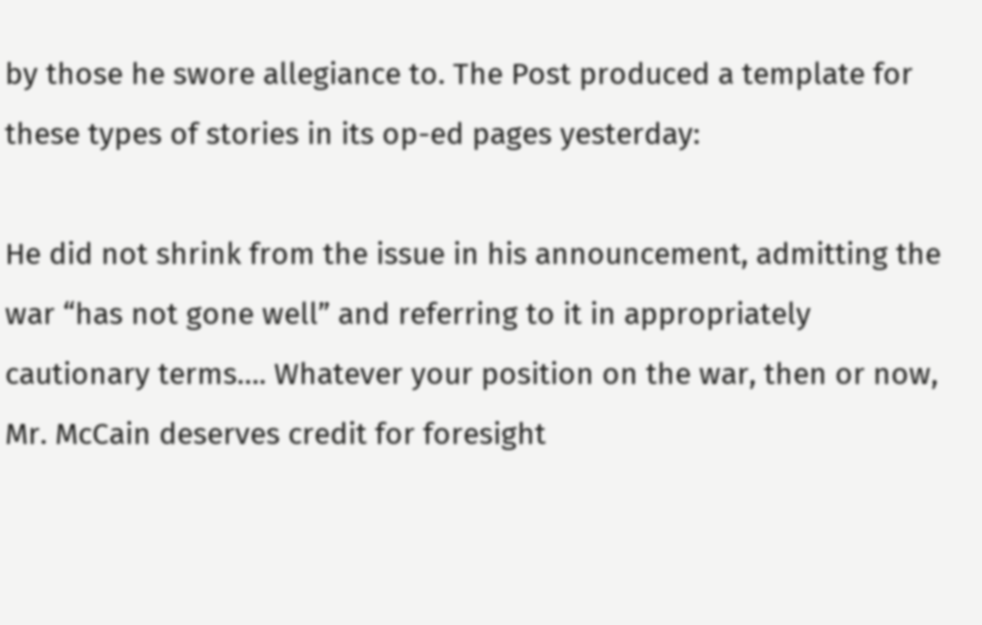by those he swore allegiance to. The Post produced a template for these types of stories in its op-ed pages yesterday:

He did not shrink from the issue in his announcement, admitting the war “has not gone well” and referring to it in appropriately cautionary terms…. Whatever your position on the war, then or now, Mr. McCain deserves credit for foresight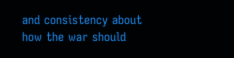and consistency about how the war should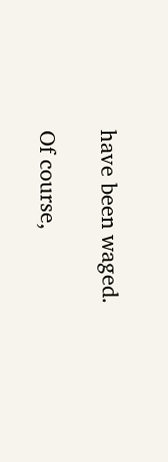have been waged.

Of course,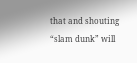that and shouting “slam dunk” will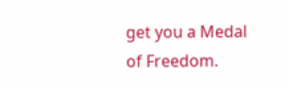get you a Medal of Freedom.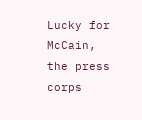Lucky for McCain, the press corps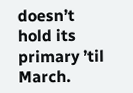doesn’t hold its primary ’til March.